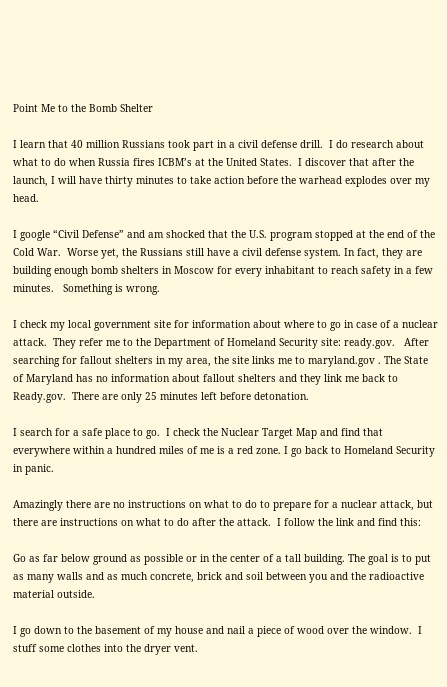Point Me to the Bomb Shelter

I learn that 40 million Russians took part in a civil defense drill.  I do research about what to do when Russia fires ICBM’s at the United States.  I discover that after the launch, I will have thirty minutes to take action before the warhead explodes over my head.

I google “Civil Defense” and am shocked that the U.S. program stopped at the end of the Cold War.  Worse yet, the Russians still have a civil defense system. In fact, they are building enough bomb shelters in Moscow for every inhabitant to reach safety in a few minutes.   Something is wrong.

I check my local government site for information about where to go in case of a nuclear attack.  They refer me to the Department of Homeland Security site: ready.gov.   After searching for fallout shelters in my area, the site links me to maryland.gov . The State of Maryland has no information about fallout shelters and they link me back to Ready.gov.  There are only 25 minutes left before detonation.

I search for a safe place to go.  I check the Nuclear Target Map and find that everywhere within a hundred miles of me is a red zone. I go back to Homeland Security in panic.

Amazingly there are no instructions on what to do to prepare for a nuclear attack, but there are instructions on what to do after the attack.  I follow the link and find this:

Go as far below ground as possible or in the center of a tall building. The goal is to put as many walls and as much concrete, brick and soil between you and the radioactive material outside.

I go down to the basement of my house and nail a piece of wood over the window.  I stuff some clothes into the dryer vent.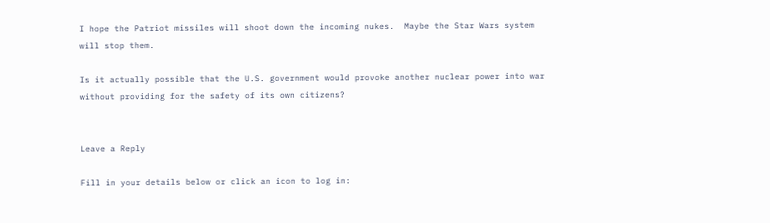I hope the Patriot missiles will shoot down the incoming nukes.  Maybe the Star Wars system will stop them.

Is it actually possible that the U.S. government would provoke another nuclear power into war without providing for the safety of its own citizens?


Leave a Reply

Fill in your details below or click an icon to log in: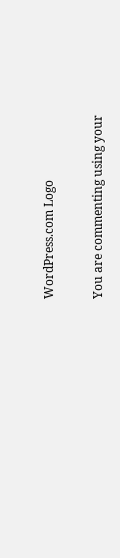WordPress.com Logo

You are commenting using your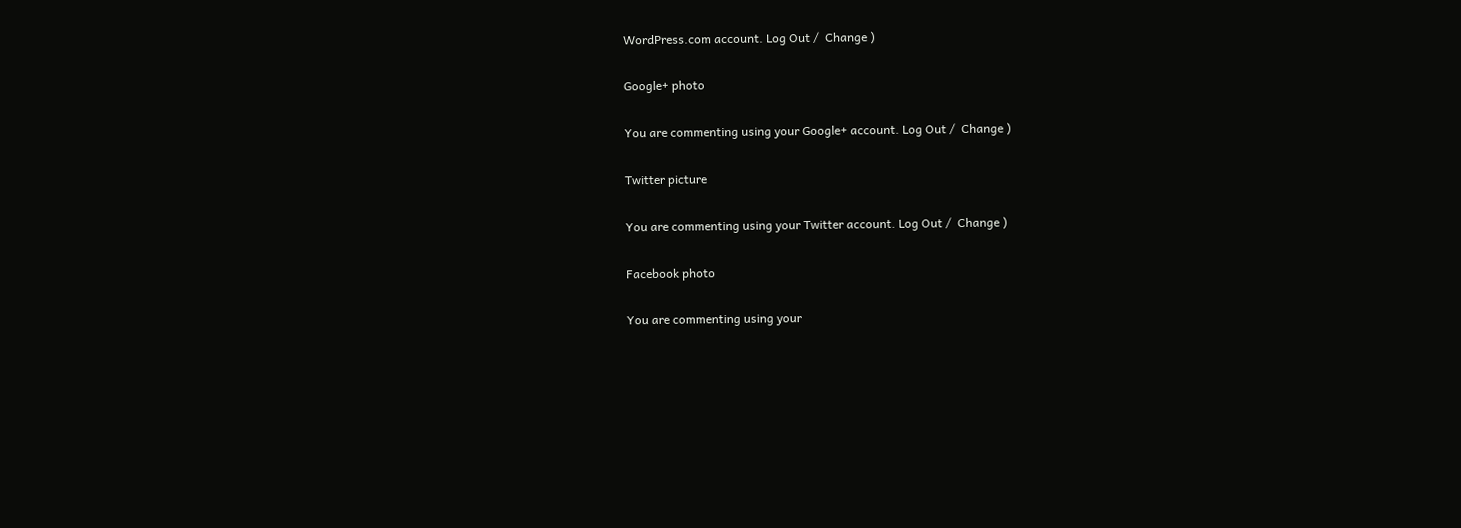WordPress.com account. Log Out /  Change )

Google+ photo

You are commenting using your Google+ account. Log Out /  Change )

Twitter picture

You are commenting using your Twitter account. Log Out /  Change )

Facebook photo

You are commenting using your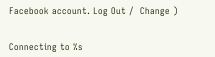Facebook account. Log Out /  Change )


Connecting to %s